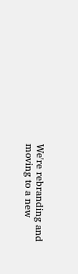We're rebranding and moving to a new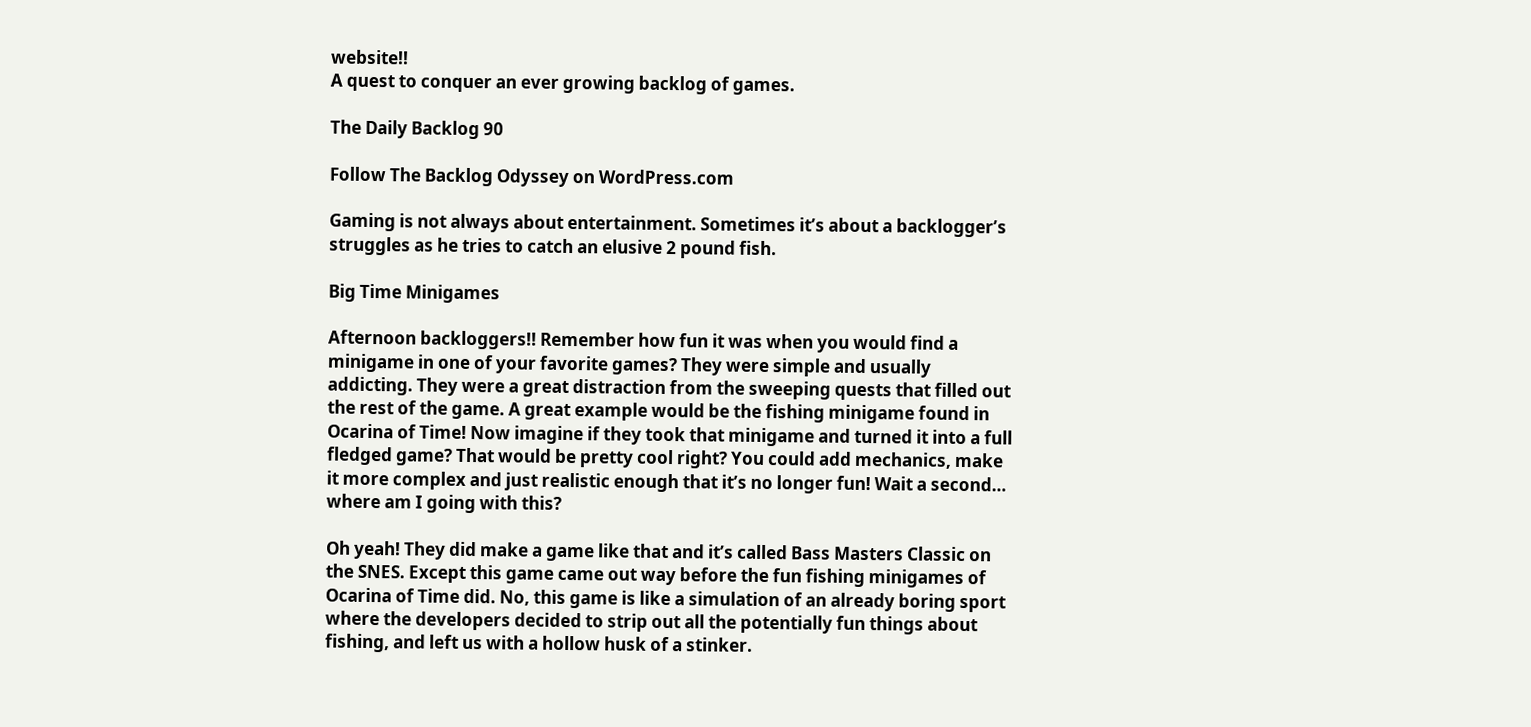website!!
A quest to conquer an ever growing backlog of games.

The Daily Backlog 90

Follow The Backlog Odyssey on WordPress.com

Gaming is not always about entertainment. Sometimes it’s about a backlogger’s struggles as he tries to catch an elusive 2 pound fish.

Big Time Minigames

Afternoon backloggers!! Remember how fun it was when you would find a minigame in one of your favorite games? They were simple and usually addicting. They were a great distraction from the sweeping quests that filled out the rest of the game. A great example would be the fishing minigame found in Ocarina of Time! Now imagine if they took that minigame and turned it into a full fledged game? That would be pretty cool right? You could add mechanics, make it more complex and just realistic enough that it’s no longer fun! Wait a second… where am I going with this?

Oh yeah! They did make a game like that and it’s called Bass Masters Classic on the SNES. Except this game came out way before the fun fishing minigames of Ocarina of Time did. No, this game is like a simulation of an already boring sport where the developers decided to strip out all the potentially fun things about fishing, and left us with a hollow husk of a stinker.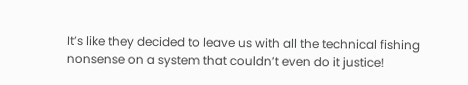It’s like they decided to leave us with all the technical fishing nonsense on a system that couldn’t even do it justice!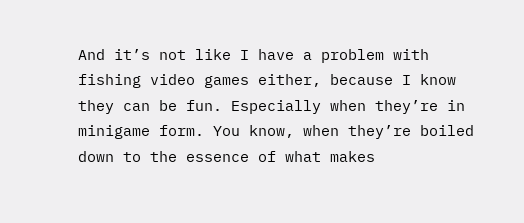And it’s not like I have a problem with fishing video games either, because I know they can be fun. Especially when they’re in minigame form. You know, when they’re boiled down to the essence of what makes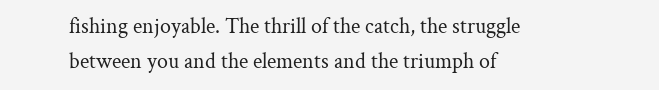fishing enjoyable. The thrill of the catch, the struggle between you and the elements and the triumph of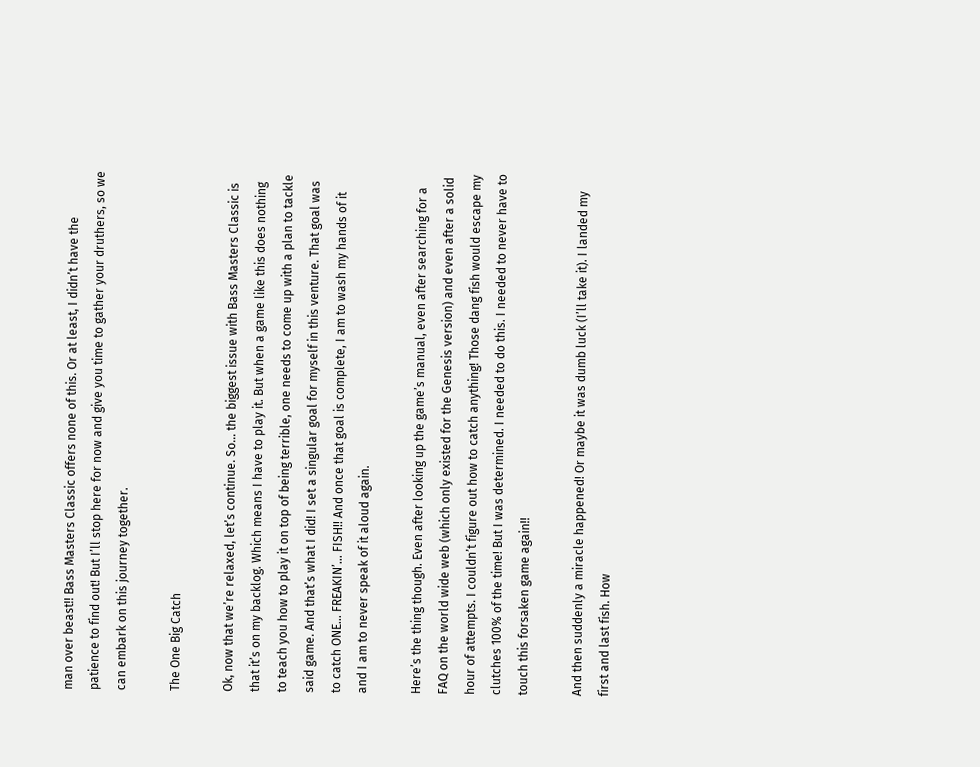man over beast!! Bass Masters Classic offers none of this. Or at least, I didn’t have the patience to find out! But I’ll stop here for now and give you time to gather your druthers, so we can embark on this journey together.

The One Big Catch

Ok, now that we’re relaxed, let’s continue. So… the biggest issue with Bass Masters Classic is that it’s on my backlog. Which means I have to play it. But when a game like this does nothing to teach you how to play it on top of being terrible, one needs to come up with a plan to tackle said game. And that’s what I did! I set a singular goal for myself in this venture. That goal was to catch ONE… FREAKIN’… FISH!! And once that goal is complete, I am to wash my hands of it and I am to never speak of it aloud again.

Here’s the thing though. Even after looking up the game’s manual, even after searching for a FAQ on the world wide web (which only existed for the Genesis version) and even after a solid hour of attempts. I couldn’t figure out how to catch anything! Those dang fish would escape my clutches 100% of the time! But I was determined. I needed to do this. I needed to never have to touch this forsaken game again!!

And then suddenly a miracle happened! Or maybe it was dumb luck (I’ll take it). I landed my first and last fish. How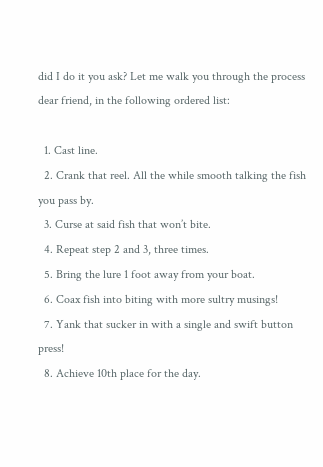did I do it you ask? Let me walk you through the process dear friend, in the following ordered list:

  1. Cast line.
  2. Crank that reel. All the while smooth talking the fish you pass by.
  3. Curse at said fish that won’t bite.
  4. Repeat step 2 and 3, three times.
  5. Bring the lure 1 foot away from your boat.
  6. Coax fish into biting with more sultry musings!
  7. Yank that sucker in with a single and swift button press!
  8. Achieve 10th place for the day.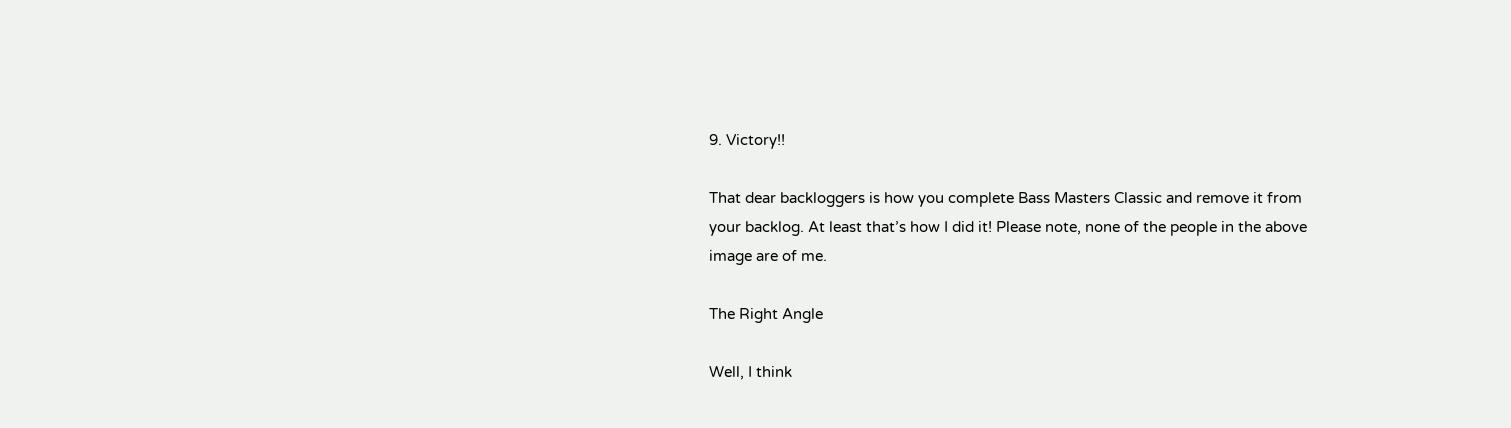9. Victory!!

That dear backloggers is how you complete Bass Masters Classic and remove it from your backlog. At least that’s how I did it! Please note, none of the people in the above image are of me.

The Right Angle

Well, I think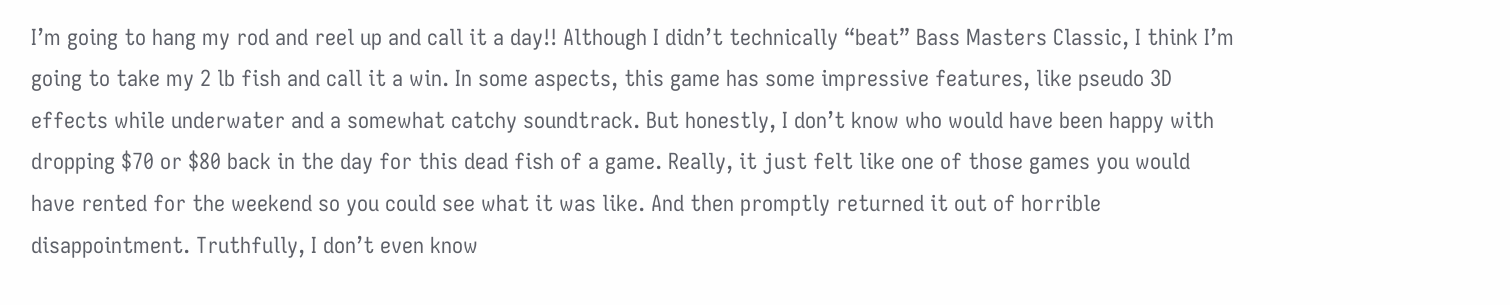I’m going to hang my rod and reel up and call it a day!! Although I didn’t technically “beat” Bass Masters Classic, I think I’m going to take my 2 lb fish and call it a win. In some aspects, this game has some impressive features, like pseudo 3D effects while underwater and a somewhat catchy soundtrack. But honestly, I don’t know who would have been happy with dropping $70 or $80 back in the day for this dead fish of a game. Really, it just felt like one of those games you would have rented for the weekend so you could see what it was like. And then promptly returned it out of horrible disappointment. Truthfully, I don’t even know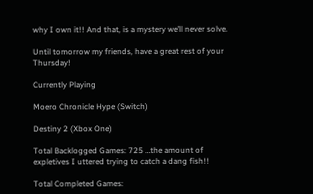why I own it!! And that, is a mystery we’ll never solve.

Until tomorrow my friends, have a great rest of your Thursday!

Currently Playing

Moero Chronicle Hype (Switch)

Destiny 2 (Xbox One)

Total Backlogged Games: 725 …the amount of expletives I uttered trying to catch a dang fish!!

Total Completed Games: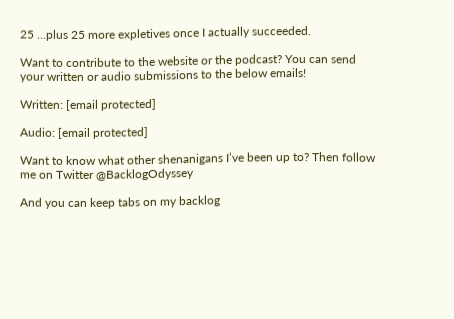25 …plus 25 more expletives once I actually succeeded.

Want to contribute to the website or the podcast? You can send your written or audio submissions to the below emails!

Written: [email protected]

Audio: [email protected]

Want to know what other shenanigans I’ve been up to? Then follow me on Twitter @BacklogOdyssey

And you can keep tabs on my backlog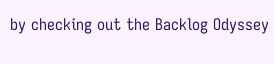by checking out the Backlog Odyssey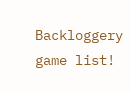Backloggery game list!